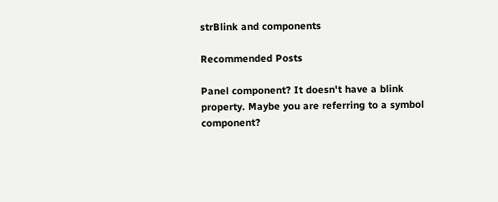strBlink and components

Recommended Posts

Panel component? It doesn't have a blink property. Maybe you are referring to a symbol component?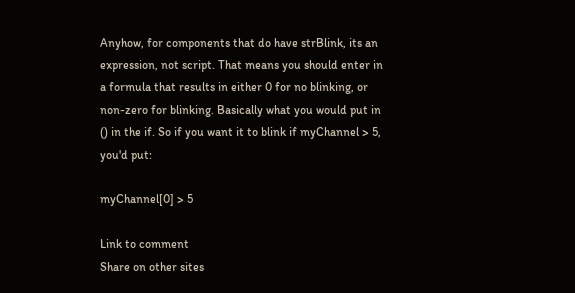Anyhow, for components that do have strBlink, its an expression, not script. That means you should enter in a formula that results in either 0 for no blinking, or non-zero for blinking. Basically what you would put in () in the if. So if you want it to blink if myChannel > 5, you'd put:

myChannel[0] > 5

Link to comment
Share on other sites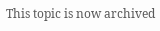This topic is now archived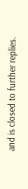and is closed to further replies.